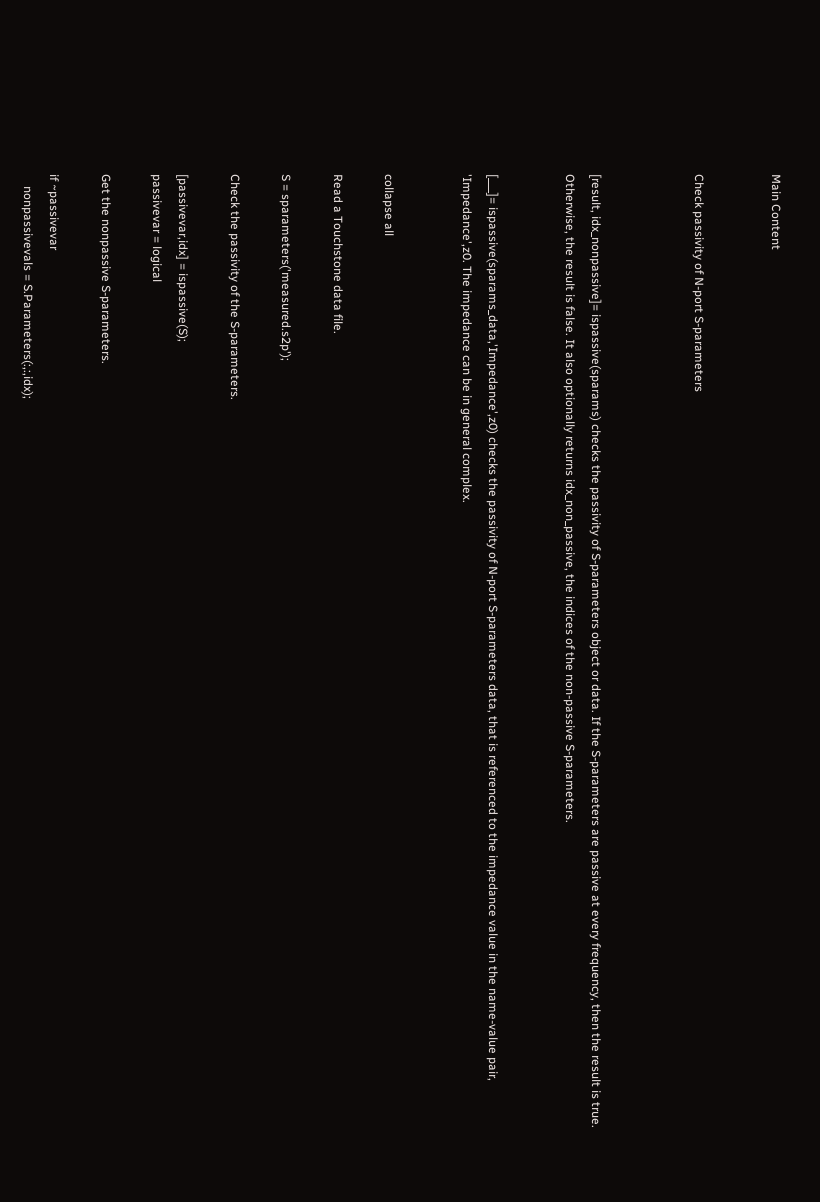Main Content


Check passivity of N-port S-parameters



[result, idx_nonpassive]= ispassive(sparams) checks the passivity of S-parameters object or data. If the S-parameters are passive at every frequency, then the result is true. Otherwise, the result is false. It also optionally returns idx_non_passive, the indices of the non-passive S-parameters.


[___]= ispassive(sparams_data,'Impedance',z0) checks the passivity of N-port S-parameters data, that is referenced to the impedance value in the name-value pair, 'Impedance',z0. The impedance can be in general complex.


collapse all

Read a Touchstone data file.

S = sparameters('measured.s2p');

Check the passivity of the S-parameters.

[passivevar,idx] = ispassive(S);
passivevar = logical

Get the nonpassive S-parameters.

if ~passivevar
    nonpassivevals = S.Parameters(:,:,idx);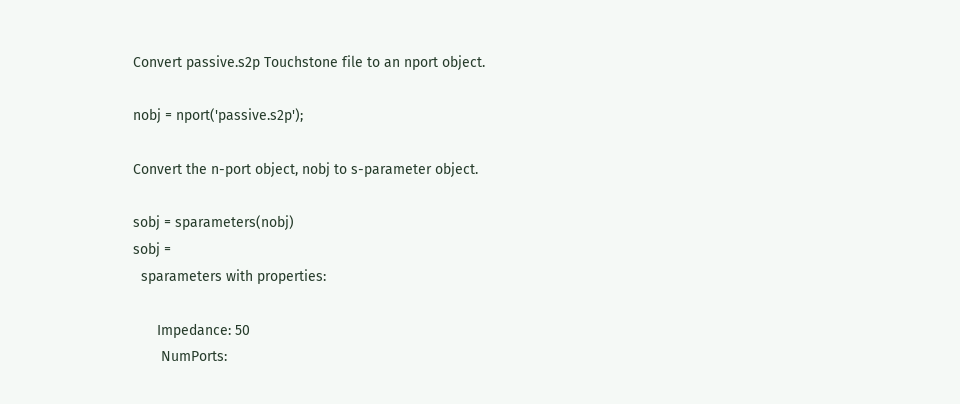Convert passive.s2p Touchstone file to an nport object.

nobj = nport('passive.s2p');

Convert the n-port object, nobj to s-parameter object.

sobj = sparameters(nobj)
sobj =
  sparameters with properties:

      Impedance: 50
       NumPorts: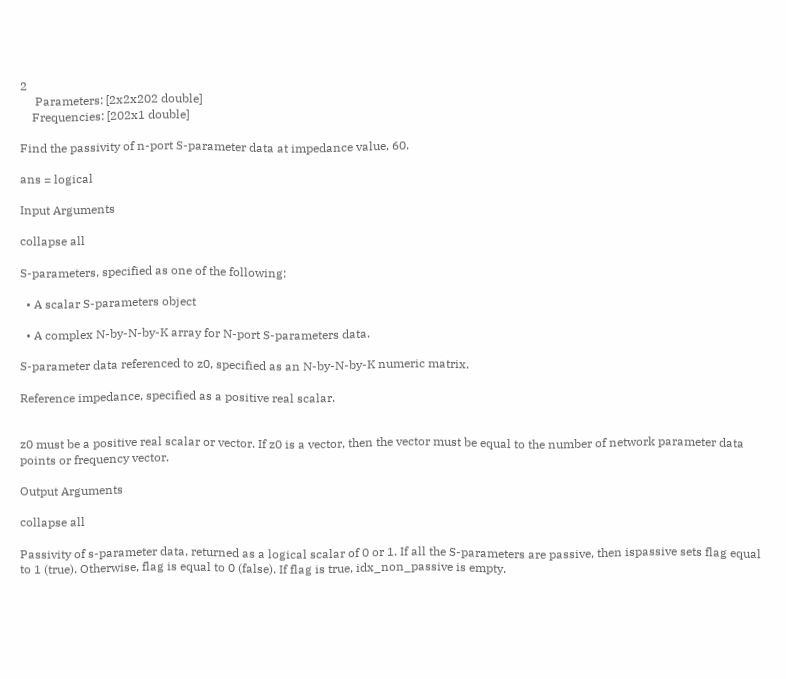2
     Parameters: [2x2x202 double]
    Frequencies: [202x1 double]

Find the passivity of n-port S-parameter data at impedance value, 60.

ans = logical

Input Arguments

collapse all

S-parameters, specified as one of the following:

  • A scalar S-parameters object

  • A complex N-by-N-by-K array for N-port S-parameters data.

S-parameter data referenced to z0, specified as an N-by-N-by-K numeric matrix.

Reference impedance, specified as a positive real scalar.


z0 must be a positive real scalar or vector. If z0 is a vector, then the vector must be equal to the number of network parameter data points or frequency vector.

Output Arguments

collapse all

Passivity of s-parameter data, returned as a logical scalar of 0 or 1. If all the S-parameters are passive, then ispassive sets flag equal to 1 (true). Otherwise, flag is equal to 0 (false). If flag is true, idx_non_passive is empty.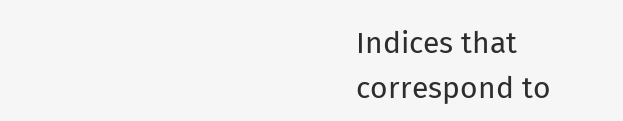Indices that correspond to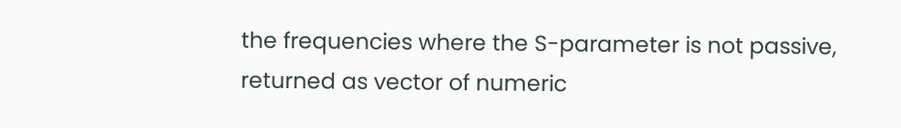the frequencies where the S-parameter is not passive, returned as vector of numeric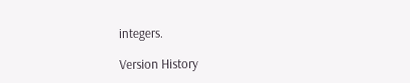integers.

Version History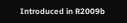Introduced in R2009b